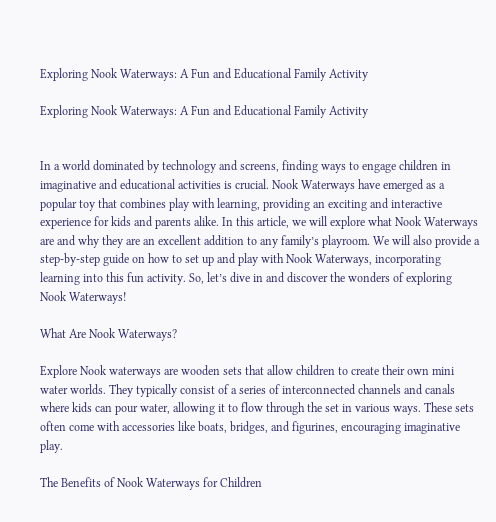Exploring Nook Waterways: A Fun and Educational Family Activity

Exploring Nook Waterways: A Fun and Educational Family Activity


In a world dominated by technology and screens, finding ways to engage children in imaginative and educational activities is crucial. Nook Waterways have emerged as a popular toy that combines play with learning, providing an exciting and interactive experience for kids and parents alike. In this article, we will explore what Nook Waterways are and why they are an excellent addition to any family’s playroom. We will also provide a step-by-step guide on how to set up and play with Nook Waterways, incorporating learning into this fun activity. So, let’s dive in and discover the wonders of exploring Nook Waterways!

What Are Nook Waterways?

Explore Nook waterways are wooden sets that allow children to create their own mini water worlds. They typically consist of a series of interconnected channels and canals where kids can pour water, allowing it to flow through the set in various ways. These sets often come with accessories like boats, bridges, and figurines, encouraging imaginative play.

The Benefits of Nook Waterways for Children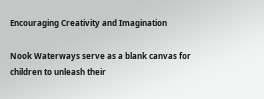Encouraging Creativity and Imagination

Nook Waterways serve as a blank canvas for children to unleash their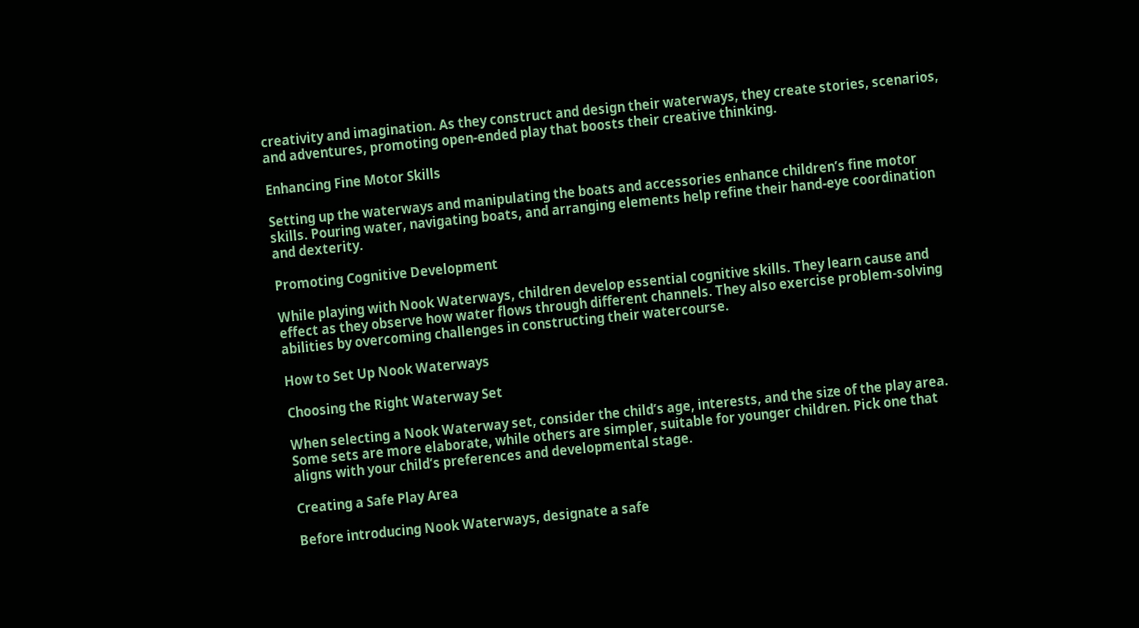creativity and imagination. As they construct and design their waterways, they create stories, scenarios, and adventures, promoting open-ended play that boosts their creative thinking.

Enhancing Fine Motor Skills

Setting up the waterways and manipulating the boats and accessories enhance children’s fine motor skills. Pouring water, navigating boats, and arranging elements help refine their hand-eye coordination and dexterity.

Promoting Cognitive Development

While playing with Nook Waterways, children develop essential cognitive skills. They learn cause and effect as they observe how water flows through different channels. They also exercise problem-solving abilities by overcoming challenges in constructing their watercourse.

How to Set Up Nook Waterways

Choosing the Right Waterway Set

When selecting a Nook Waterway set, consider the child’s age, interests, and the size of the play area. Some sets are more elaborate, while others are simpler, suitable for younger children. Pick one that aligns with your child’s preferences and developmental stage.

Creating a Safe Play Area

Before introducing Nook Waterways, designate a safe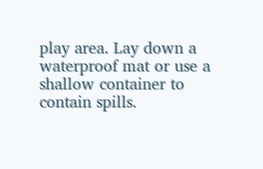play area. Lay down a waterproof mat or use a shallow container to contain spills.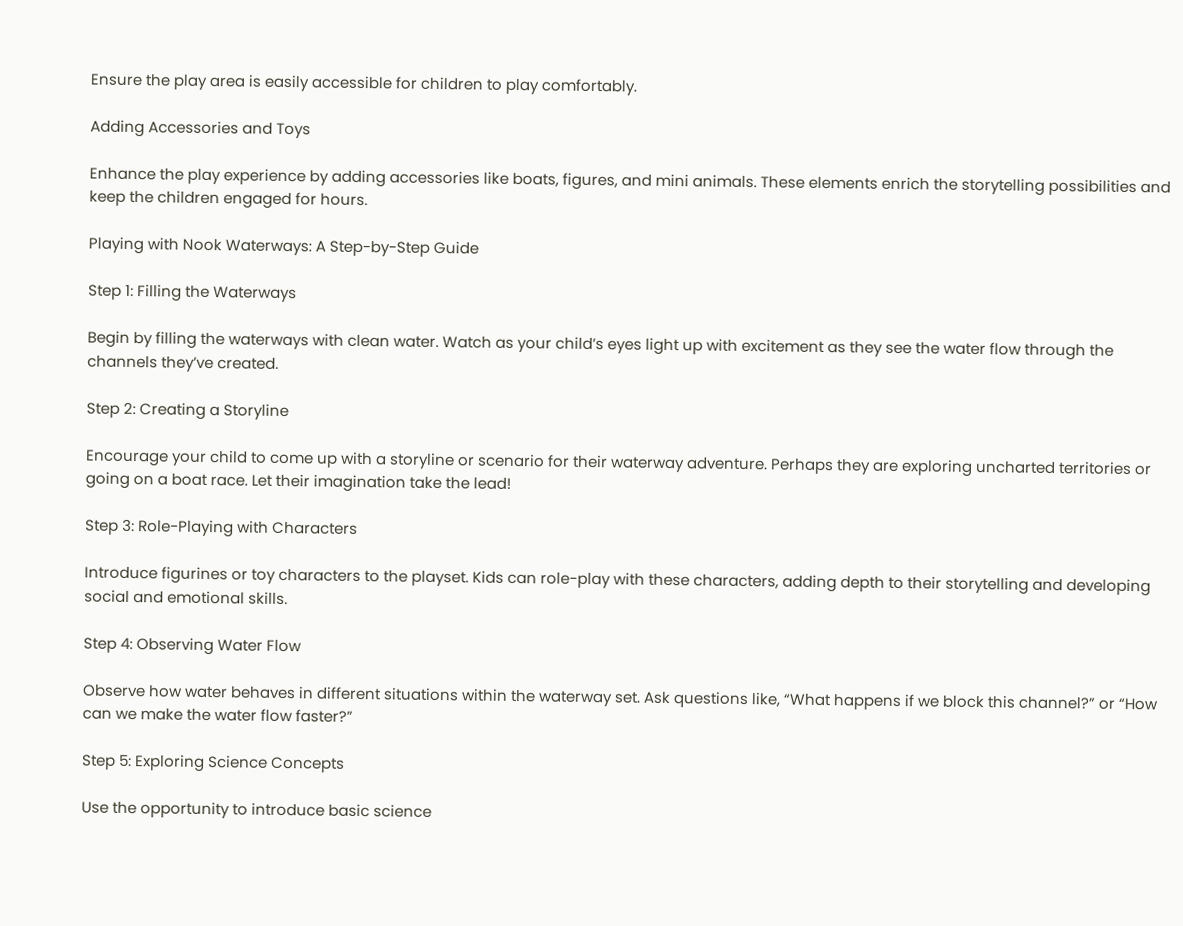Ensure the play area is easily accessible for children to play comfortably.

Adding Accessories and Toys

Enhance the play experience by adding accessories like boats, figures, and mini animals. These elements enrich the storytelling possibilities and keep the children engaged for hours.

Playing with Nook Waterways: A Step-by-Step Guide

Step 1: Filling the Waterways

Begin by filling the waterways with clean water. Watch as your child’s eyes light up with excitement as they see the water flow through the channels they’ve created.

Step 2: Creating a Storyline

Encourage your child to come up with a storyline or scenario for their waterway adventure. Perhaps they are exploring uncharted territories or going on a boat race. Let their imagination take the lead!

Step 3: Role-Playing with Characters

Introduce figurines or toy characters to the playset. Kids can role-play with these characters, adding depth to their storytelling and developing social and emotional skills.

Step 4: Observing Water Flow

Observe how water behaves in different situations within the waterway set. Ask questions like, “What happens if we block this channel?” or “How can we make the water flow faster?”

Step 5: Exploring Science Concepts

Use the opportunity to introduce basic science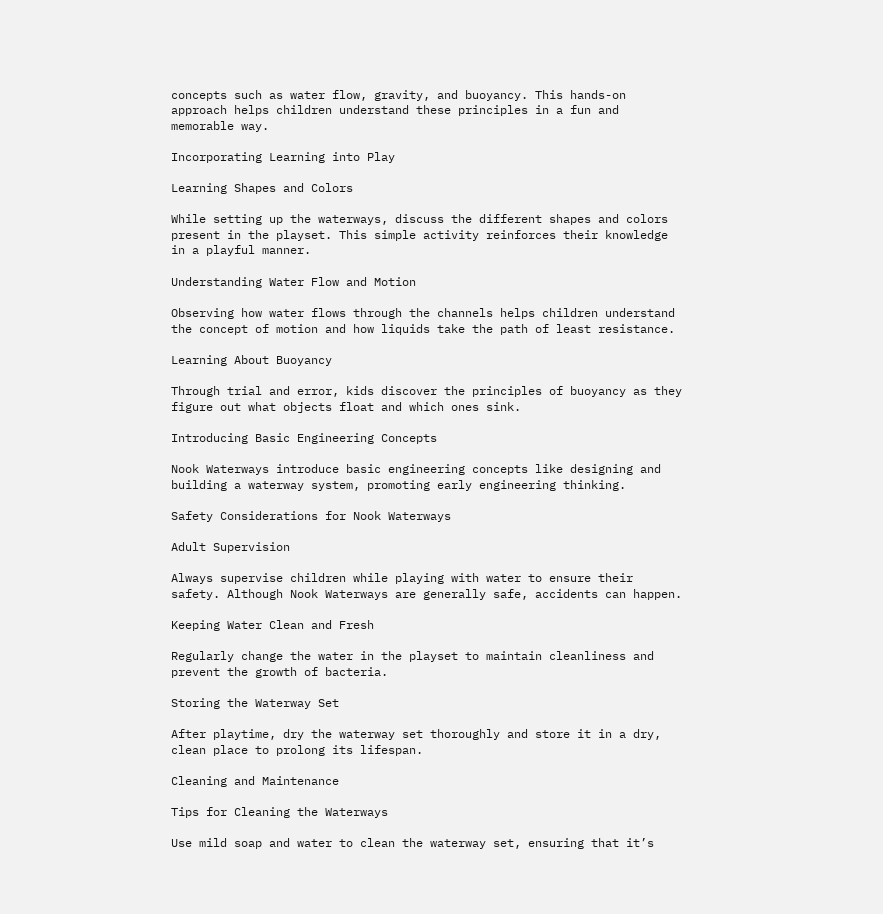concepts such as water flow, gravity, and buoyancy. This hands-on approach helps children understand these principles in a fun and memorable way.

Incorporating Learning into Play

Learning Shapes and Colors

While setting up the waterways, discuss the different shapes and colors present in the playset. This simple activity reinforces their knowledge in a playful manner.

Understanding Water Flow and Motion

Observing how water flows through the channels helps children understand the concept of motion and how liquids take the path of least resistance.

Learning About Buoyancy

Through trial and error, kids discover the principles of buoyancy as they figure out what objects float and which ones sink.

Introducing Basic Engineering Concepts

Nook Waterways introduce basic engineering concepts like designing and building a waterway system, promoting early engineering thinking.

Safety Considerations for Nook Waterways

Adult Supervision

Always supervise children while playing with water to ensure their safety. Although Nook Waterways are generally safe, accidents can happen.

Keeping Water Clean and Fresh

Regularly change the water in the playset to maintain cleanliness and prevent the growth of bacteria.

Storing the Waterway Set

After playtime, dry the waterway set thoroughly and store it in a dry, clean place to prolong its lifespan.

Cleaning and Maintenance

Tips for Cleaning the Waterways

Use mild soap and water to clean the waterway set, ensuring that it’s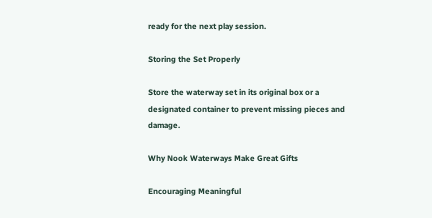ready for the next play session.

Storing the Set Properly

Store the waterway set in its original box or a designated container to prevent missing pieces and damage.

Why Nook Waterways Make Great Gifts

Encouraging Meaningful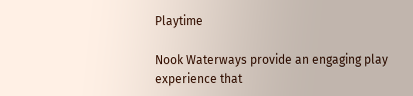Playtime

Nook Waterways provide an engaging play experience that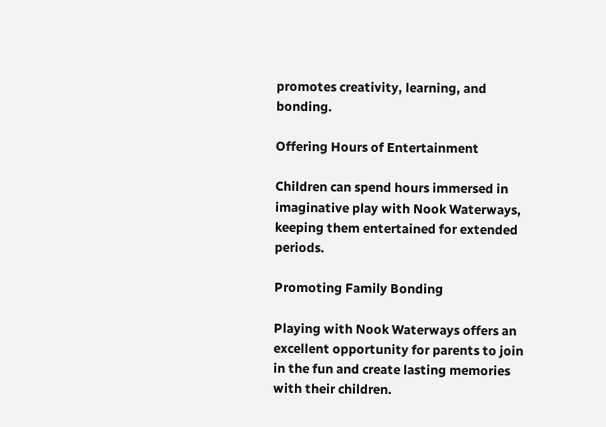promotes creativity, learning, and bonding.

Offering Hours of Entertainment

Children can spend hours immersed in imaginative play with Nook Waterways, keeping them entertained for extended periods.

Promoting Family Bonding

Playing with Nook Waterways offers an excellent opportunity for parents to join in the fun and create lasting memories with their children.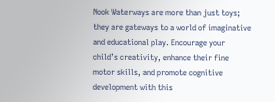Nook Waterways are more than just toys; they are gateways to a world of imaginative and educational play. Encourage your child’s creativity, enhance their fine motor skills, and promote cognitive development with this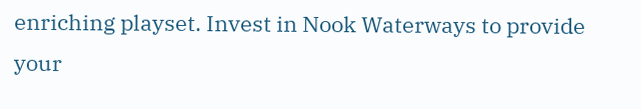enriching playset. Invest in Nook Waterways to provide your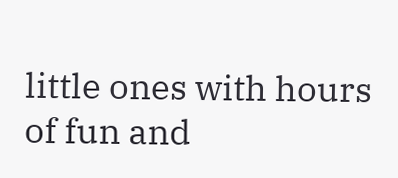little ones with hours of fun and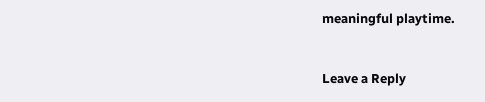meaningful playtime.


Leave a Reply